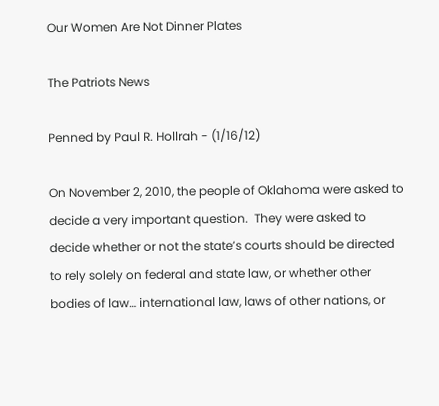Our Women Are Not Dinner Plates

The Patriots News

Penned by Paul R. Hollrah - (1/16/12)

On November 2, 2010, the people of Oklahoma were asked to decide a very important question.  They were asked to decide whether or not the state’s courts should be directed to rely solely on federal and state law, or whether other bodies of law… international law, laws of other nations, or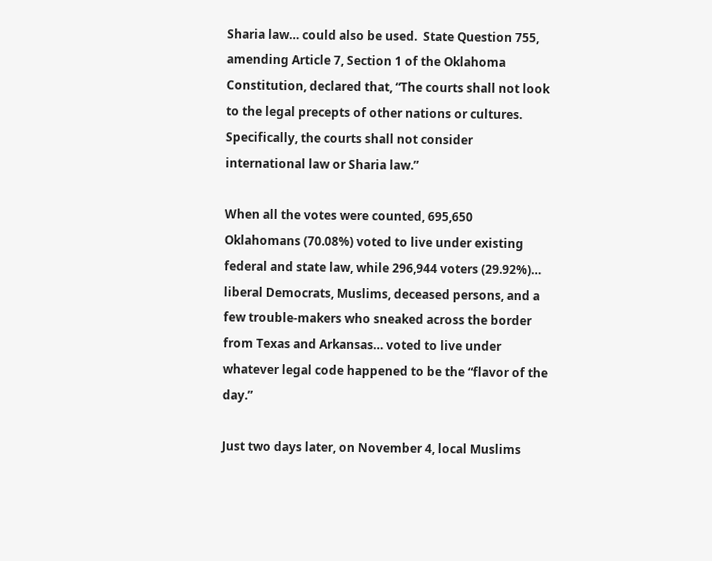Sharia law… could also be used.  State Question 755, amending Article 7, Section 1 of the Oklahoma Constitution, declared that, “The courts shall not look to the legal precepts of other nations or cultures.  Specifically, the courts shall not consider international law or Sharia law.”

When all the votes were counted, 695,650 Oklahomans (70.08%) voted to live under existing federal and state law, while 296,944 voters (29.92%)… liberal Democrats, Muslims, deceased persons, and a few trouble-makers who sneaked across the border from Texas and Arkansas… voted to live under whatever legal code happened to be the “flavor of the day.”

Just two days later, on November 4, local Muslims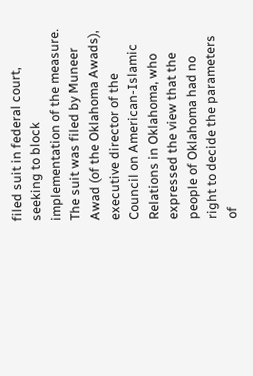filed suit in federal court, seeking to block implementation of the measure.  The suit was filed by Muneer Awad (of the Oklahoma Awads), executive director of the Council on American-Islamic Relations in Oklahoma, who expressed the view that the people of Oklahoma had no right to decide the parameters of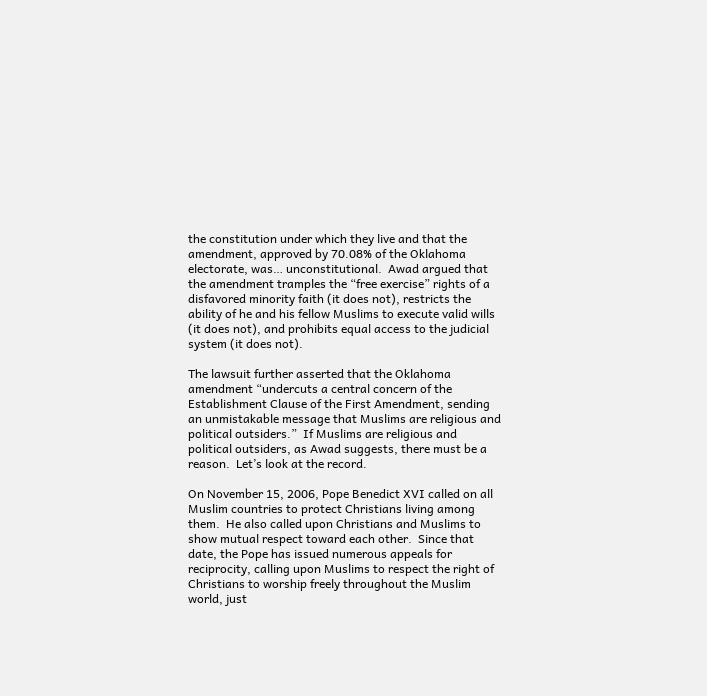the constitution under which they live and that the amendment, approved by 70.08% of the Oklahoma electorate, was… unconstitutional.  Awad argued that the amendment tramples the “free exercise” rights of a disfavored minority faith (it does not), restricts the ability of he and his fellow Muslims to execute valid wills (it does not), and prohibits equal access to the judicial system (it does not).

The lawsuit further asserted that the Oklahoma amendment “undercuts a central concern of the Establishment Clause of the First Amendment, sending an unmistakable message that Muslims are religious and political outsiders.”  If Muslims are religious and political outsiders, as Awad suggests, there must be a reason.  Let’s look at the record.

On November 15, 2006, Pope Benedict XVI called on all Muslim countries to protect Christians living among them.  He also called upon Christians and Muslims to show mutual respect toward each other.  Since that date, the Pope has issued numerous appeals for reciprocity, calling upon Muslims to respect the right of Christians to worship freely throughout the Muslim world, just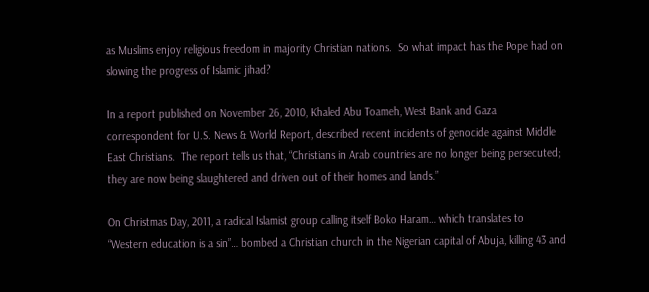as Muslims enjoy religious freedom in majority Christian nations.  So what impact has the Pope had on slowing the progress of Islamic jihad?

In a report published on November 26, 2010, Khaled Abu Toameh, West Bank and Gaza correspondent for U.S. News & World Report, described recent incidents of genocide against Middle East Christians.  The report tells us that, “Christians in Arab countries are no longer being persecuted; they are now being slaughtered and driven out of their homes and lands.”

On Christmas Day, 2011, a radical Islamist group calling itself Boko Haram… which translates to “Western education is a sin”… bombed a Christian church in the Nigerian capital of Abuja, killing 43 and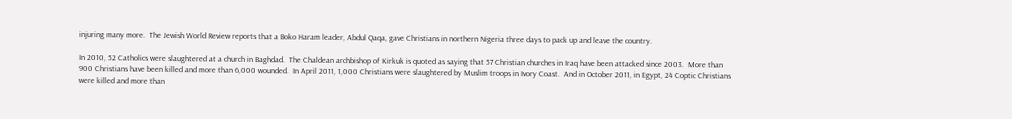injuring many more.  The Jewish World Review reports that a Boko Haram leader, Abdul Qaqa, gave Christians in northern Nigeria three days to pack up and leave the country.

In 2010, 52 Catholics were slaughtered at a church in Baghdad.  The Chaldean archbishop of Kirkuk is quoted as saying that 57 Christian churches in Iraq have been attacked since 2003.  More than 900 Christians have been killed and more than 6,000 wounded.  In April 2011, 1,000 Christians were slaughtered by Muslim troops in Ivory Coast.  And in October 2011, in Egypt, 24 Coptic Christians were killed and more than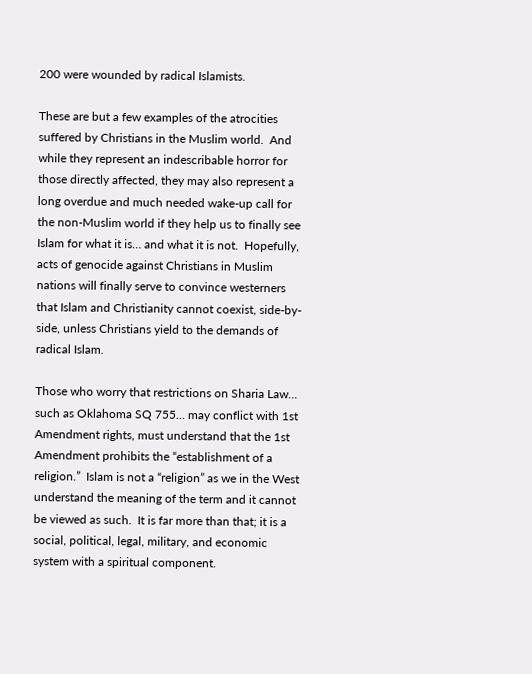200 were wounded by radical Islamists.

These are but a few examples of the atrocities suffered by Christians in the Muslim world.  And while they represent an indescribable horror for those directly affected, they may also represent a long overdue and much needed wake-up call for the non-Muslim world if they help us to finally see Islam for what it is… and what it is not.  Hopefully, acts of genocide against Christians in Muslim nations will finally serve to convince westerners that Islam and Christianity cannot coexist, side-by-side, unless Christians yield to the demands of radical Islam.

Those who worry that restrictions on Sharia Law… such as Oklahoma SQ 755… may conflict with 1st Amendment rights, must understand that the 1st Amendment prohibits the “establishment of a religion.”  Islam is not a “religion” as we in the West understand the meaning of the term and it cannot be viewed as such.  It is far more than that; it is a social, political, legal, military, and economic system with a spiritual component.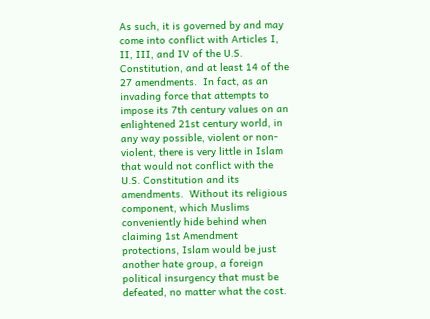As such, it is governed by and may come into conflict with Articles I, II, III, and IV of the U.S. Constitution, and at least 14 of the 27 amendments.  In fact, as an invading force that attempts to impose its 7th century values on an enlightened 21st century world, in any way possible, violent or non-violent, there is very little in Islam that would not conflict with the U.S. Constitution and its amendments.  Without its religious component, which Muslims conveniently hide behind when claiming 1st Amendment protections, Islam would be just another hate group, a foreign political insurgency that must be defeated, no matter what the cost.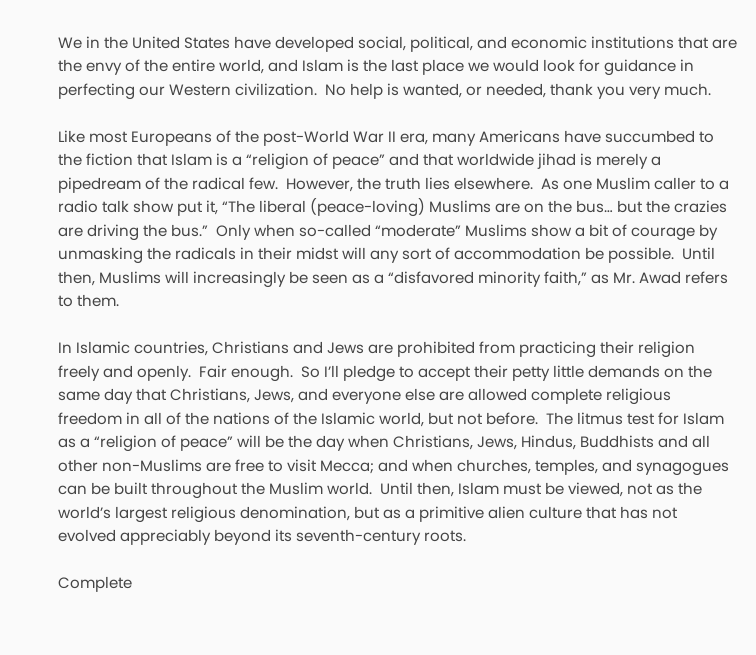We in the United States have developed social, political, and economic institutions that are the envy of the entire world, and Islam is the last place we would look for guidance in perfecting our Western civilization.  No help is wanted, or needed, thank you very much.

Like most Europeans of the post-World War II era, many Americans have succumbed to the fiction that Islam is a “religion of peace” and that worldwide jihad is merely a pipedream of the radical few.  However, the truth lies elsewhere.  As one Muslim caller to a radio talk show put it, “The liberal (peace-loving) Muslims are on the bus… but the crazies are driving the bus.”  Only when so-called “moderate” Muslims show a bit of courage by unmasking the radicals in their midst will any sort of accommodation be possible.  Until then, Muslims will increasingly be seen as a “disfavored minority faith,” as Mr. Awad refers to them.

In Islamic countries, Christians and Jews are prohibited from practicing their religion freely and openly.  Fair enough.  So I’ll pledge to accept their petty little demands on the same day that Christians, Jews, and everyone else are allowed complete religious freedom in all of the nations of the Islamic world, but not before.  The litmus test for Islam as a “religion of peace” will be the day when Christians, Jews, Hindus, Buddhists and all other non-Muslims are free to visit Mecca; and when churches, temples, and synagogues can be built throughout the Muslim world.  Until then, Islam must be viewed, not as the world’s largest religious denomination, but as a primitive alien culture that has not evolved appreciably beyond its seventh-century roots.

Complete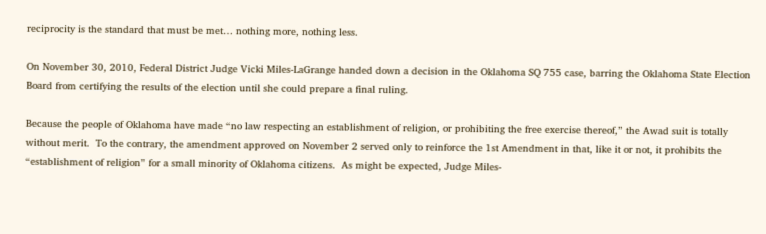reciprocity is the standard that must be met… nothing more, nothing less.

On November 30, 2010, Federal District Judge Vicki Miles-LaGrange handed down a decision in the Oklahoma SQ 755 case, barring the Oklahoma State Election Board from certifying the results of the election until she could prepare a final ruling.

Because the people of Oklahoma have made “no law respecting an establishment of religion, or prohibiting the free exercise thereof,” the Awad suit is totally without merit.  To the contrary, the amendment approved on November 2 served only to reinforce the 1st Amendment in that, like it or not, it prohibits the “establishment of religion” for a small minority of Oklahoma citizens.  As might be expected, Judge Miles-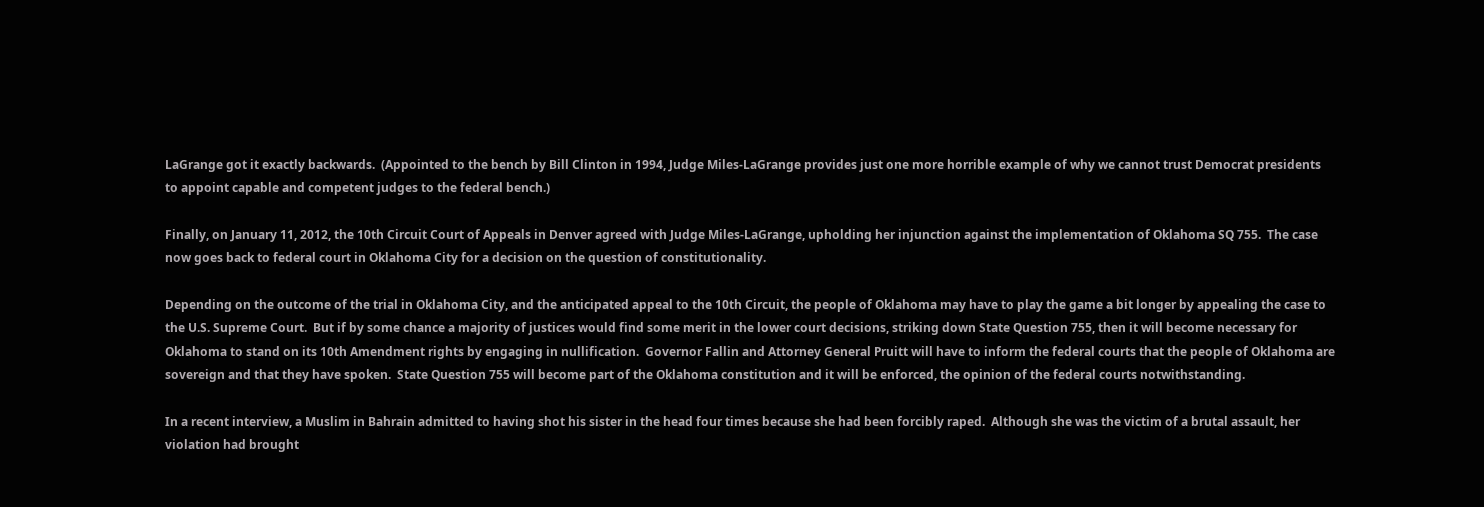LaGrange got it exactly backwards.  (Appointed to the bench by Bill Clinton in 1994, Judge Miles-LaGrange provides just one more horrible example of why we cannot trust Democrat presidents to appoint capable and competent judges to the federal bench.)

Finally, on January 11, 2012, the 10th Circuit Court of Appeals in Denver agreed with Judge Miles-LaGrange, upholding her injunction against the implementation of Oklahoma SQ 755.  The case now goes back to federal court in Oklahoma City for a decision on the question of constitutionality.

Depending on the outcome of the trial in Oklahoma City, and the anticipated appeal to the 10th Circuit, the people of Oklahoma may have to play the game a bit longer by appealing the case to the U.S. Supreme Court.  But if by some chance a majority of justices would find some merit in the lower court decisions, striking down State Question 755, then it will become necessary for Oklahoma to stand on its 10th Amendment rights by engaging in nullification.  Governor Fallin and Attorney General Pruitt will have to inform the federal courts that the people of Oklahoma are sovereign and that they have spoken.  State Question 755 will become part of the Oklahoma constitution and it will be enforced, the opinion of the federal courts notwithstanding.

In a recent interview, a Muslim in Bahrain admitted to having shot his sister in the head four times because she had been forcibly raped.  Although she was the victim of a brutal assault, her violation had brought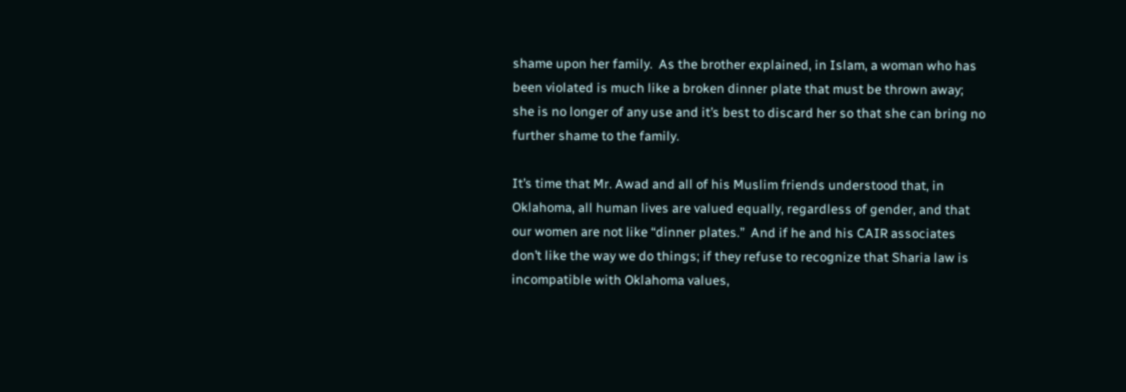shame upon her family.  As the brother explained, in Islam, a woman who has been violated is much like a broken dinner plate that must be thrown away; she is no longer of any use and it’s best to discard her so that she can bring no further shame to the family.

It’s time that Mr. Awad and all of his Muslim friends understood that, in Oklahoma, all human lives are valued equally, regardless of gender, and that our women are not like “dinner plates.”  And if he and his CAIR associates don’t like the way we do things; if they refuse to recognize that Sharia law is incompatible with Oklahoma values,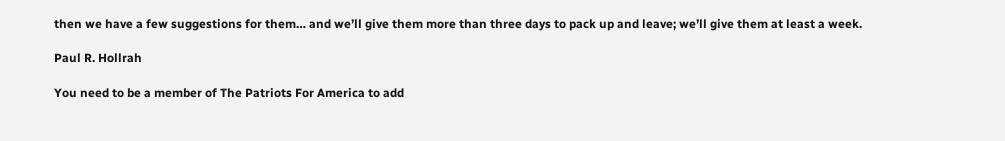then we have a few suggestions for them… and we’ll give them more than three days to pack up and leave; we’ll give them at least a week.

Paul R. Hollrah

You need to be a member of The Patriots For America to add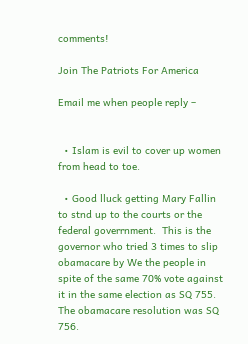comments!

Join The Patriots For America

Email me when people reply –


  • Islam is evil to cover up women from head to toe.

  • Good lluck getting Mary Fallin to stnd up to the courts or the federal goverrnment.  This is the governor who tried 3 times to slip obamacare by We the people in spite of the same 70% vote against it in the same election as SQ 755. The obamacare resolution was SQ 756.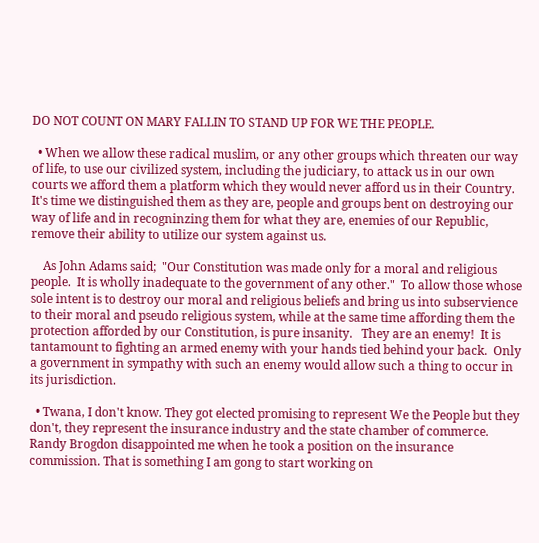DO NOT COUNT ON MARY FALLIN TO STAND UP FOR WE THE PEOPLE.

  • When we allow these radical muslim, or any other groups which threaten our way of life, to use our civilized system, including the judiciary, to attack us in our own courts we afford them a platform which they would never afford us in their Country.  It's time we distinguished them as they are, people and groups bent on destroying our way of life and in recogninzing them for what they are, enemies of our Republic, remove their ability to utilize our system against us.

    As John Adams said;  "Our Constitution was made only for a moral and religious people.  It is wholly inadequate to the government of any other."  To allow those whose sole intent is to destroy our moral and religious beliefs and bring us into subservience to their moral and pseudo religious system, while at the same time affording them the protection afforded by our Constitution, is pure insanity.   They are an enemy!  It is tantamount to fighting an armed enemy with your hands tied behind your back.  Only a government in sympathy with such an enemy would allow such a thing to occur in its jurisdiction.

  • Twana, I don't know. They got elected promising to represent We the People but they don't, they represent the insurance industry and the state chamber of commerce. Randy Brogdon disappointed me when he took a position on the insurance commission. That is something I am gong to start working on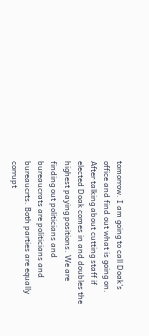tomorrow. I am going to call Doak's office and find out what is going on. After talking about cutting staff if elected Doak comes in and doubles the highest paying positions. We are finding out politicians and bureaucrats are politicians and bureaucrts. Both parties are equally corrupt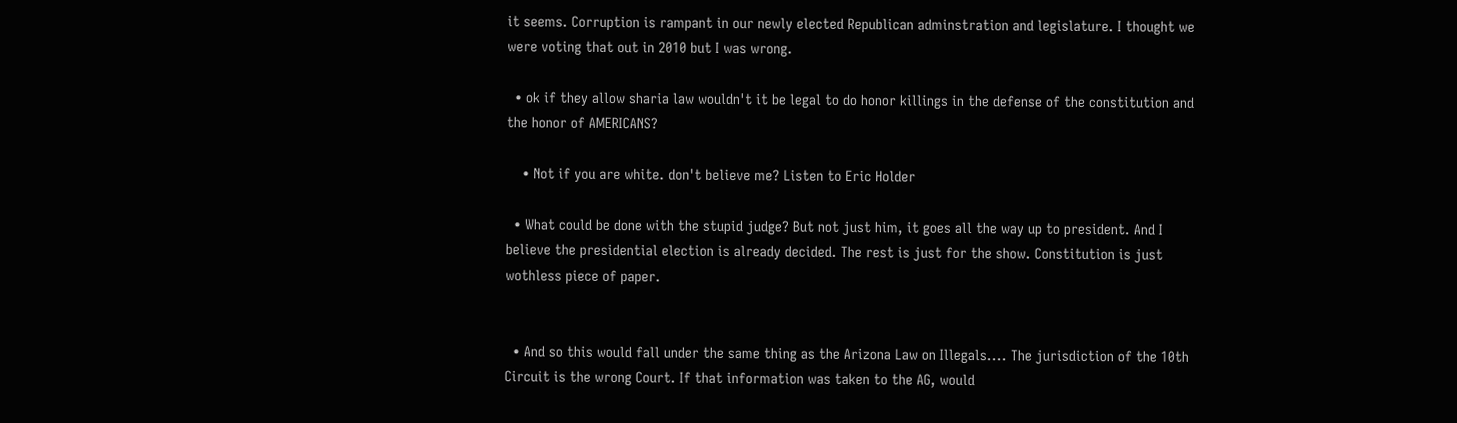it seems. Corruption is rampant in our newly elected Republican adminstration and legislature. I thought we were voting that out in 2010 but I was wrong.

  • ok if they allow sharia law wouldn't it be legal to do honor killings in the defense of the constitution and the honor of AMERICANS?

    • Not if you are white. don't believe me? Listen to Eric Holder

  • What could be done with the stupid judge? But not just him, it goes all the way up to president. And I believe the presidential election is already decided. The rest is just for the show. Constitution is just wothless piece of paper.


  • And so this would fall under the same thing as the Arizona Law on Illegals.... The jurisdiction of the 10th Circuit is the wrong Court. If that information was taken to the AG, would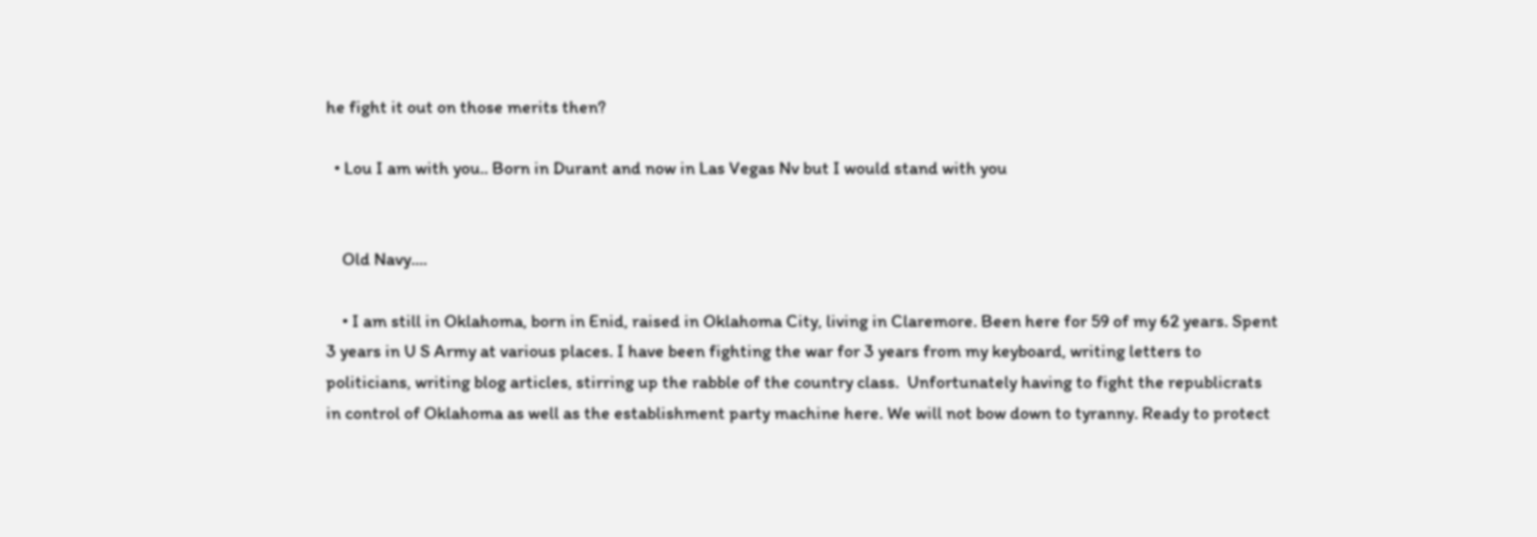he fight it out on those merits then?

  • Lou I am with you.. Born in Durant and now in Las Vegas Nv but I would stand with you


    Old Navy....

    • I am still in Oklahoma, born in Enid, raised in Oklahoma City, living in Claremore. Been here for 59 of my 62 years. Spent 3 years in U S Army at various places. I have been fighting the war for 3 years from my keyboard, writing letters to politicians, writing blog articles, stirring up the rabble of the country class.  Unfortunately having to fight the republicrats in control of Oklahoma as well as the establishment party machine here. We will not bow down to tyranny. Ready to protect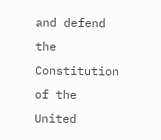and defend the Constitution of the United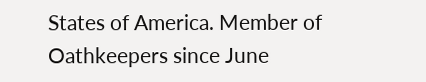States of America. Member of Oathkeepers since June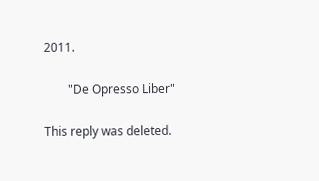2011.

        "De Opresso Liber"

This reply was deleted.